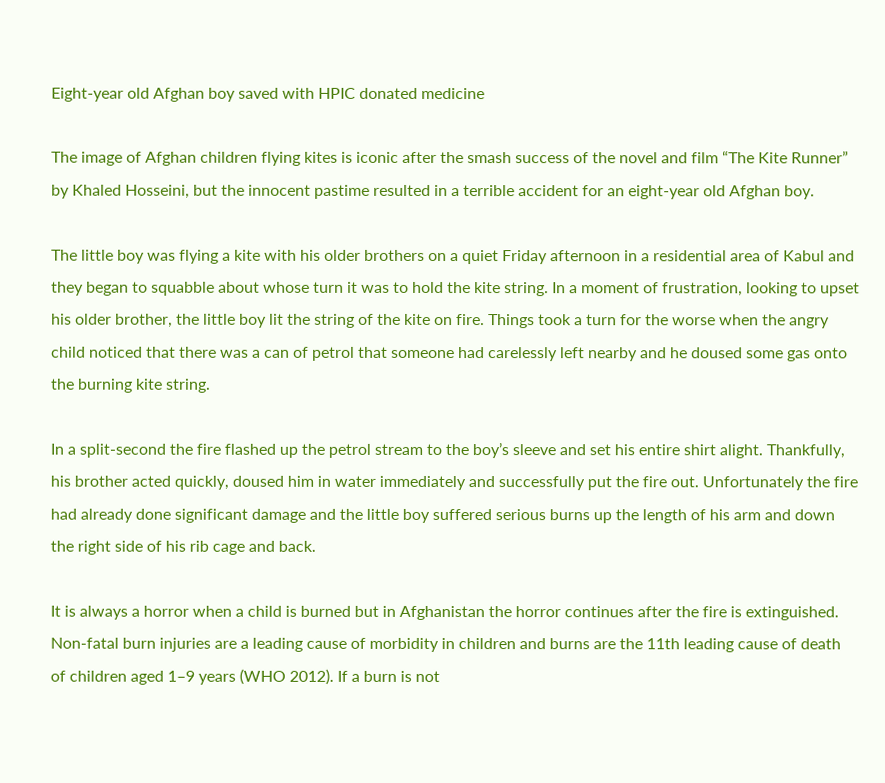Eight-year old Afghan boy saved with HPIC donated medicine

The image of Afghan children flying kites is iconic after the smash success of the novel and film “The Kite Runner” by Khaled Hosseini, but the innocent pastime resulted in a terrible accident for an eight-year old Afghan boy.

The little boy was flying a kite with his older brothers on a quiet Friday afternoon in a residential area of Kabul and they began to squabble about whose turn it was to hold the kite string. In a moment of frustration, looking to upset his older brother, the little boy lit the string of the kite on fire. Things took a turn for the worse when the angry child noticed that there was a can of petrol that someone had carelessly left nearby and he doused some gas onto the burning kite string.

In a split-second the fire flashed up the petrol stream to the boy’s sleeve and set his entire shirt alight. Thankfully, his brother acted quickly, doused him in water immediately and successfully put the fire out. Unfortunately the fire had already done significant damage and the little boy suffered serious burns up the length of his arm and down the right side of his rib cage and back.

It is always a horror when a child is burned but in Afghanistan the horror continues after the fire is extinguished. Non-fatal burn injuries are a leading cause of morbidity in children and burns are the 11th leading cause of death of children aged 1–9 years (WHO 2012). If a burn is not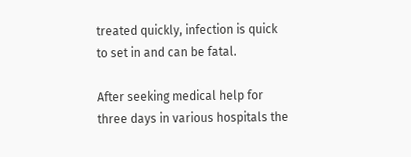treated quickly, infection is quick to set in and can be fatal.

After seeking medical help for three days in various hospitals the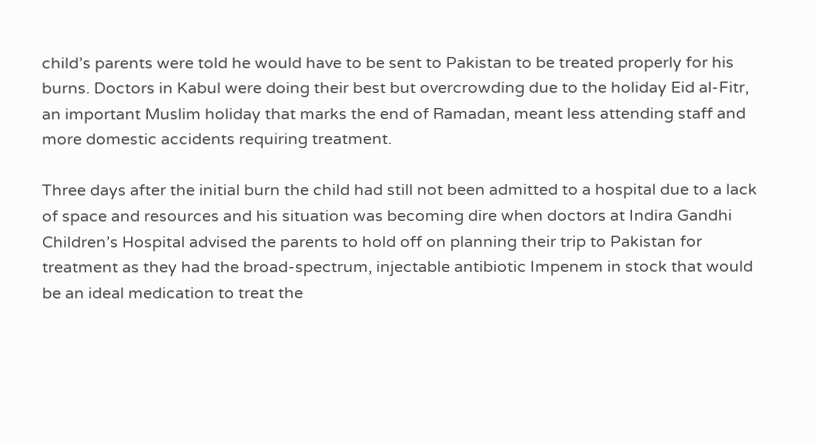child’s parents were told he would have to be sent to Pakistan to be treated properly for his burns. Doctors in Kabul were doing their best but overcrowding due to the holiday Eid al-Fitr, an important Muslim holiday that marks the end of Ramadan, meant less attending staff and more domestic accidents requiring treatment.

Three days after the initial burn the child had still not been admitted to a hospital due to a lack of space and resources and his situation was becoming dire when doctors at Indira Gandhi Children’s Hospital advised the parents to hold off on planning their trip to Pakistan for treatment as they had the broad-spectrum, injectable antibiotic Impenem in stock that would be an ideal medication to treat the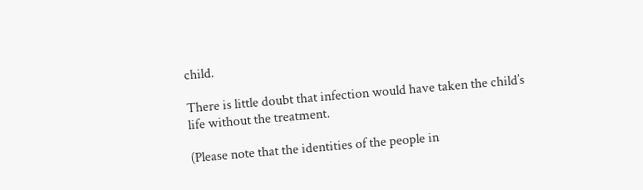child.

There is little doubt that infection would have taken the child’s life without the treatment.

(Please note that the identities of the people in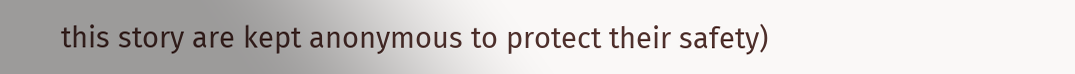this story are kept anonymous to protect their safety)